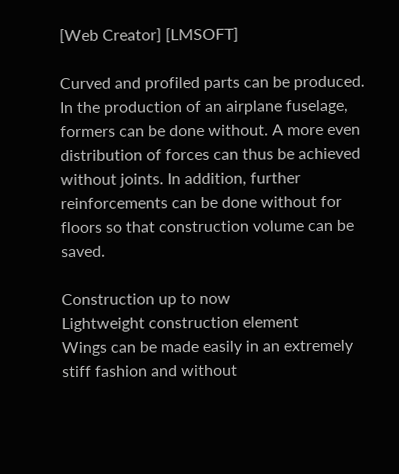[Web Creator] [LMSOFT]

Curved and profiled parts can be produced. In the production of an airplane fuselage, formers can be done without. A more even distribution of forces can thus be achieved without joints. In addition, further reinforcements can be done without for floors so that construction volume can be saved.

Construction up to now                                                       Lightweight construction element
Wings can be made easily in an extremely stiff fashion and without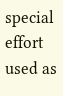special effort used as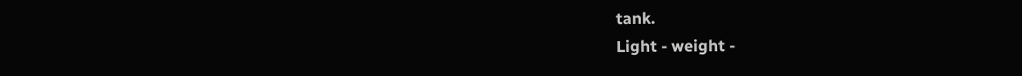tank.
Light - weight -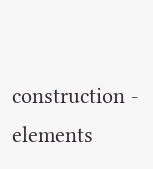construction - elements